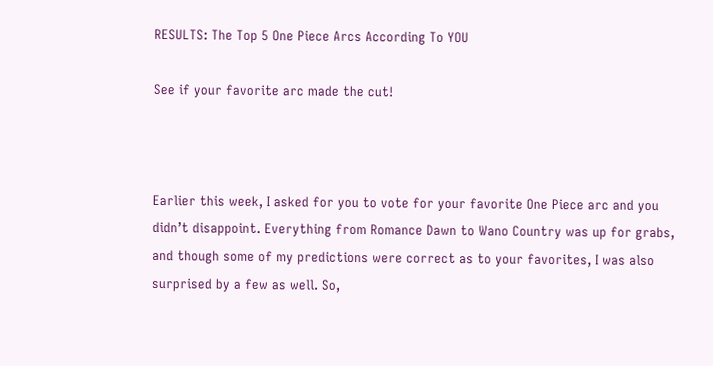RESULTS: The Top 5 One Piece Arcs According To YOU

See if your favorite arc made the cut!



Earlier this week, I asked for you to vote for your favorite One Piece arc and you didn’t disappoint. Everything from Romance Dawn to Wano Country was up for grabs, and though some of my predictions were correct as to your favorites, I was also surprised by a few as well. So,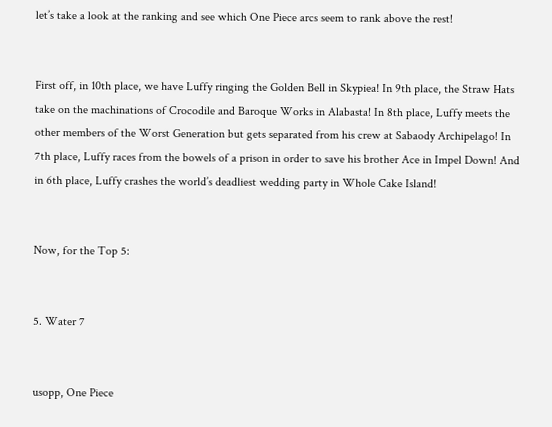let’s take a look at the ranking and see which One Piece arcs seem to rank above the rest!


First off, in 10th place, we have Luffy ringing the Golden Bell in Skypiea! In 9th place, the Straw Hats take on the machinations of Crocodile and Baroque Works in Alabasta! In 8th place, Luffy meets the other members of the Worst Generation but gets separated from his crew at Sabaody Archipelago! In 7th place, Luffy races from the bowels of a prison in order to save his brother Ace in Impel Down! And in 6th place, Luffy crashes the world’s deadliest wedding party in Whole Cake Island!


Now, for the Top 5:


5. Water 7


usopp, One Piece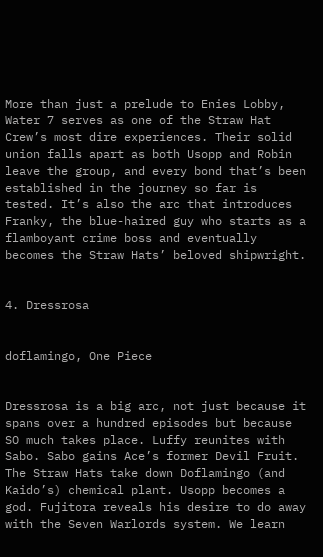More than just a prelude to Enies Lobby, Water 7 serves as one of the Straw Hat Crew’s most dire experiences. Their solid union falls apart as both Usopp and Robin leave the group, and every bond that’s been established in the journey so far is tested. It’s also the arc that introduces Franky, the blue-haired guy who starts as a flamboyant crime boss and eventually becomes the Straw Hats’ beloved shipwright.


4. Dressrosa


doflamingo, One Piece


Dressrosa is a big arc, not just because it spans over a hundred episodes but because SO much takes place. Luffy reunites with Sabo. Sabo gains Ace’s former Devil Fruit. The Straw Hats take down Doflamingo (and Kaido’s) chemical plant. Usopp becomes a god. Fujitora reveals his desire to do away with the Seven Warlords system. We learn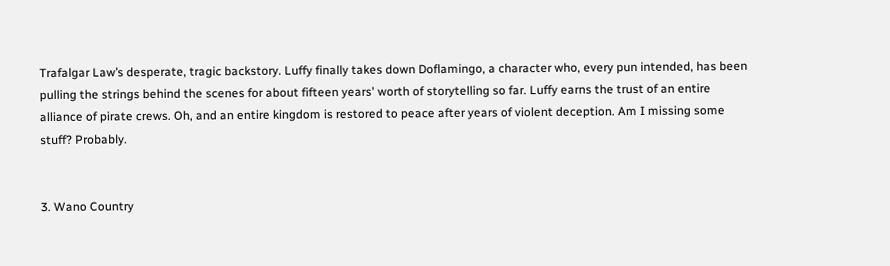Trafalgar Law’s desperate, tragic backstory. Luffy finally takes down Doflamingo, a character who, every pun intended, has been pulling the strings behind the scenes for about fifteen years' worth of storytelling so far. Luffy earns the trust of an entire alliance of pirate crews. Oh, and an entire kingdom is restored to peace after years of violent deception. Am I missing some stuff? Probably.


3. Wano Country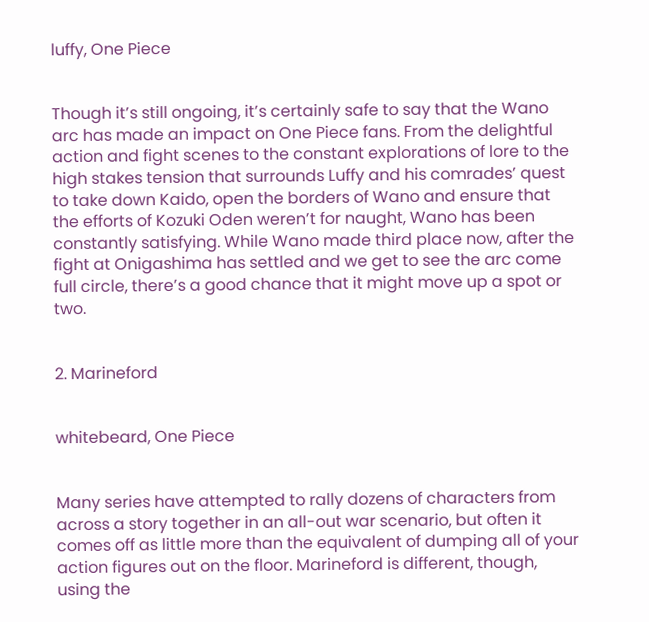luffy, One Piece


Though it’s still ongoing, it’s certainly safe to say that the Wano arc has made an impact on One Piece fans. From the delightful action and fight scenes to the constant explorations of lore to the high stakes tension that surrounds Luffy and his comrades’ quest to take down Kaido, open the borders of Wano and ensure that the efforts of Kozuki Oden weren’t for naught, Wano has been constantly satisfying. While Wano made third place now, after the fight at Onigashima has settled and we get to see the arc come full circle, there’s a good chance that it might move up a spot or two.


2. Marineford


whitebeard, One Piece


Many series have attempted to rally dozens of characters from across a story together in an all-out war scenario, but often it comes off as little more than the equivalent of dumping all of your action figures out on the floor. Marineford is different, though, using the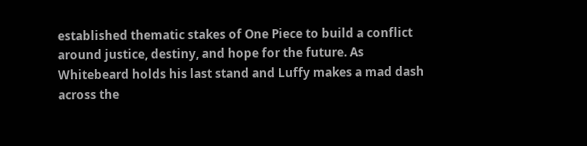established thematic stakes of One Piece to build a conflict around justice, destiny, and hope for the future. As Whitebeard holds his last stand and Luffy makes a mad dash across the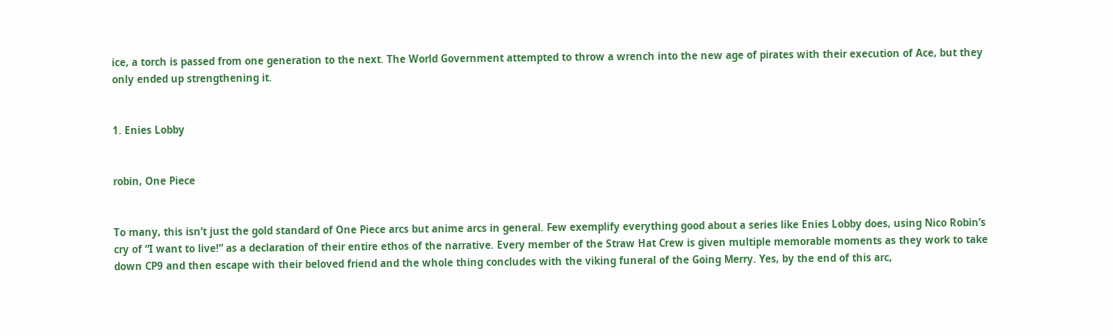ice, a torch is passed from one generation to the next. The World Government attempted to throw a wrench into the new age of pirates with their execution of Ace, but they only ended up strengthening it.


1. Enies Lobby


robin, One Piece


To many, this isn’t just the gold standard of One Piece arcs but anime arcs in general. Few exemplify everything good about a series like Enies Lobby does, using Nico Robin’s cry of “I want to live!” as a declaration of their entire ethos of the narrative. Every member of the Straw Hat Crew is given multiple memorable moments as they work to take down CP9 and then escape with their beloved friend and the whole thing concludes with the viking funeral of the Going Merry. Yes, by the end of this arc,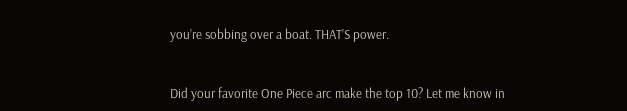you’re sobbing over a boat. THAT’S power.


Did your favorite One Piece arc make the top 10? Let me know in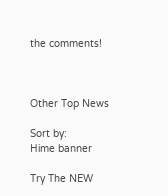the comments!



Other Top News

Sort by:
Hime banner

Try The NEW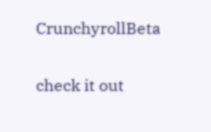CrunchyrollBeta

check it out